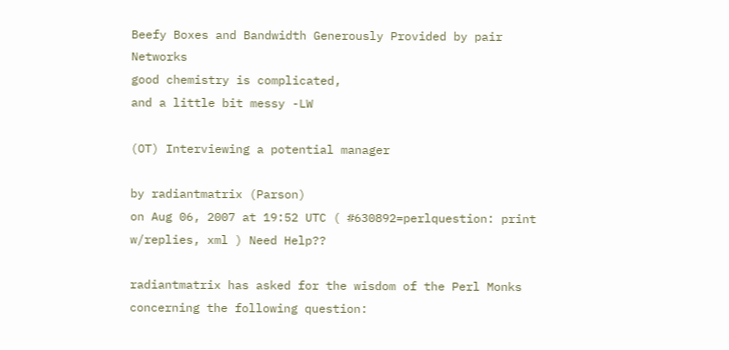Beefy Boxes and Bandwidth Generously Provided by pair Networks
good chemistry is complicated,
and a little bit messy -LW

(OT) Interviewing a potential manager

by radiantmatrix (Parson)
on Aug 06, 2007 at 19:52 UTC ( #630892=perlquestion: print w/replies, xml ) Need Help??

radiantmatrix has asked for the wisdom of the Perl Monks concerning the following question: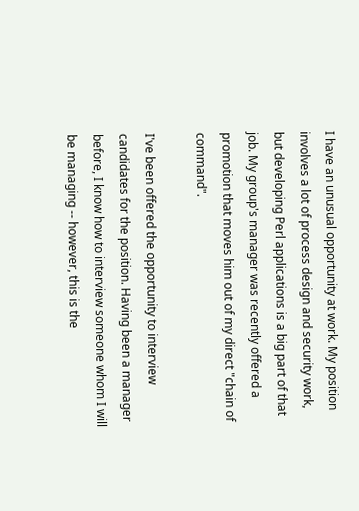I have an unusual opportunity at work. My position involves a lot of process design and security work, but developing Perl applications is a big part of that job. My group's manager was recently offered a promotion that moves him out of my direct "chain of command".

I've been offered the opportunity to interview candidates for the position. Having been a manager before, I know how to interview someone whom I will be managing -- however, this is the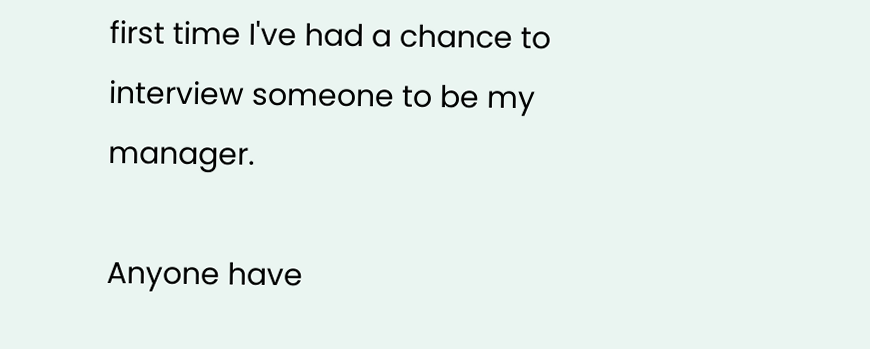first time I've had a chance to interview someone to be my manager.

Anyone have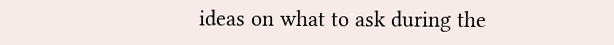ideas on what to ask during the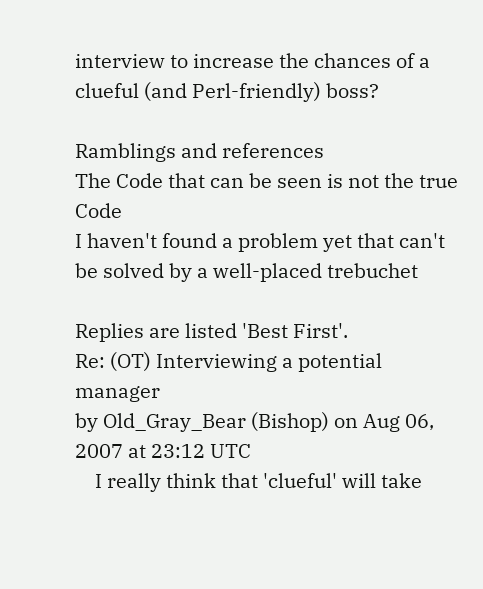interview to increase the chances of a clueful (and Perl-friendly) boss?

Ramblings and references
The Code that can be seen is not the true Code
I haven't found a problem yet that can't be solved by a well-placed trebuchet

Replies are listed 'Best First'.
Re: (OT) Interviewing a potential manager
by Old_Gray_Bear (Bishop) on Aug 06, 2007 at 23:12 UTC
    I really think that 'clueful' will take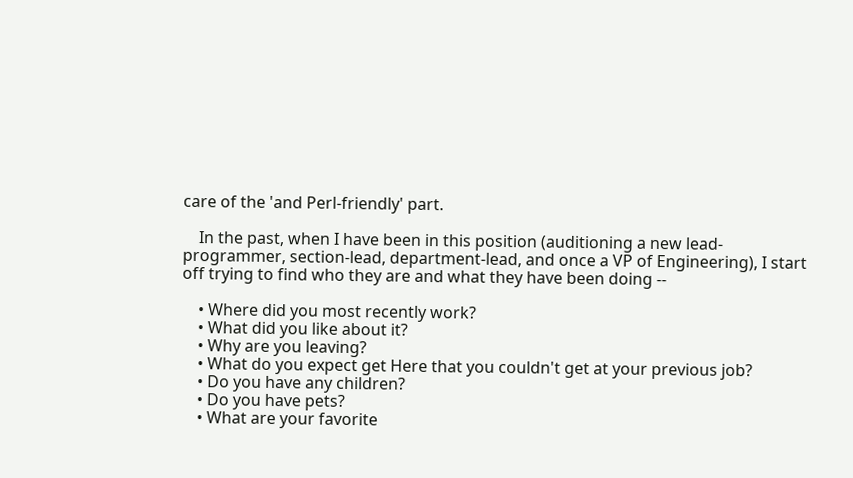care of the 'and Perl-friendly' part.

    In the past, when I have been in this position (auditioning a new lead-programmer, section-lead, department-lead, and once a VP of Engineering), I start off trying to find who they are and what they have been doing --

    • Where did you most recently work?
    • What did you like about it?
    • Why are you leaving?
    • What do you expect get Here that you couldn't get at your previous job?
    • Do you have any children?
    • Do you have pets?
    • What are your favorite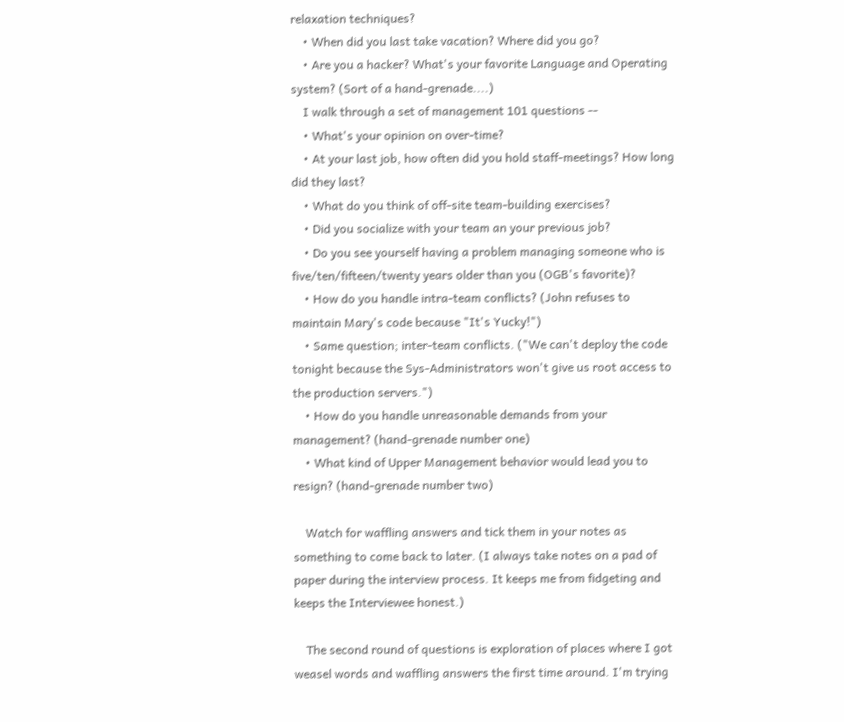relaxation techniques?
    • When did you last take vacation? Where did you go?
    • Are you a hacker? What's your favorite Language and Operating system? (Sort of a hand-grenade....)
    I walk through a set of management 101 questions --
    • What's your opinion on over-time?
    • At your last job, how often did you hold staff-meetings? How long did they last?
    • What do you think of off-site team-building exercises?
    • Did you socialize with your team an your previous job?
    • Do you see yourself having a problem managing someone who is five/ten/fifteen/twenty years older than you (OGB's favorite)?
    • How do you handle intra-team conflicts? (John refuses to maintain Mary's code because "It's Yucky!")
    • Same question; inter-team conflicts. ("We can't deploy the code tonight because the Sys-Administrators won't give us root access to the production servers.")
    • How do you handle unreasonable demands from your management? (hand-grenade number one)
    • What kind of Upper Management behavior would lead you to resign? (hand-grenade number two)

    Watch for waffling answers and tick them in your notes as something to come back to later. (I always take notes on a pad of paper during the interview process. It keeps me from fidgeting and keeps the Interviewee honest.)

    The second round of questions is exploration of places where I got weasel words and waffling answers the first time around. I'm trying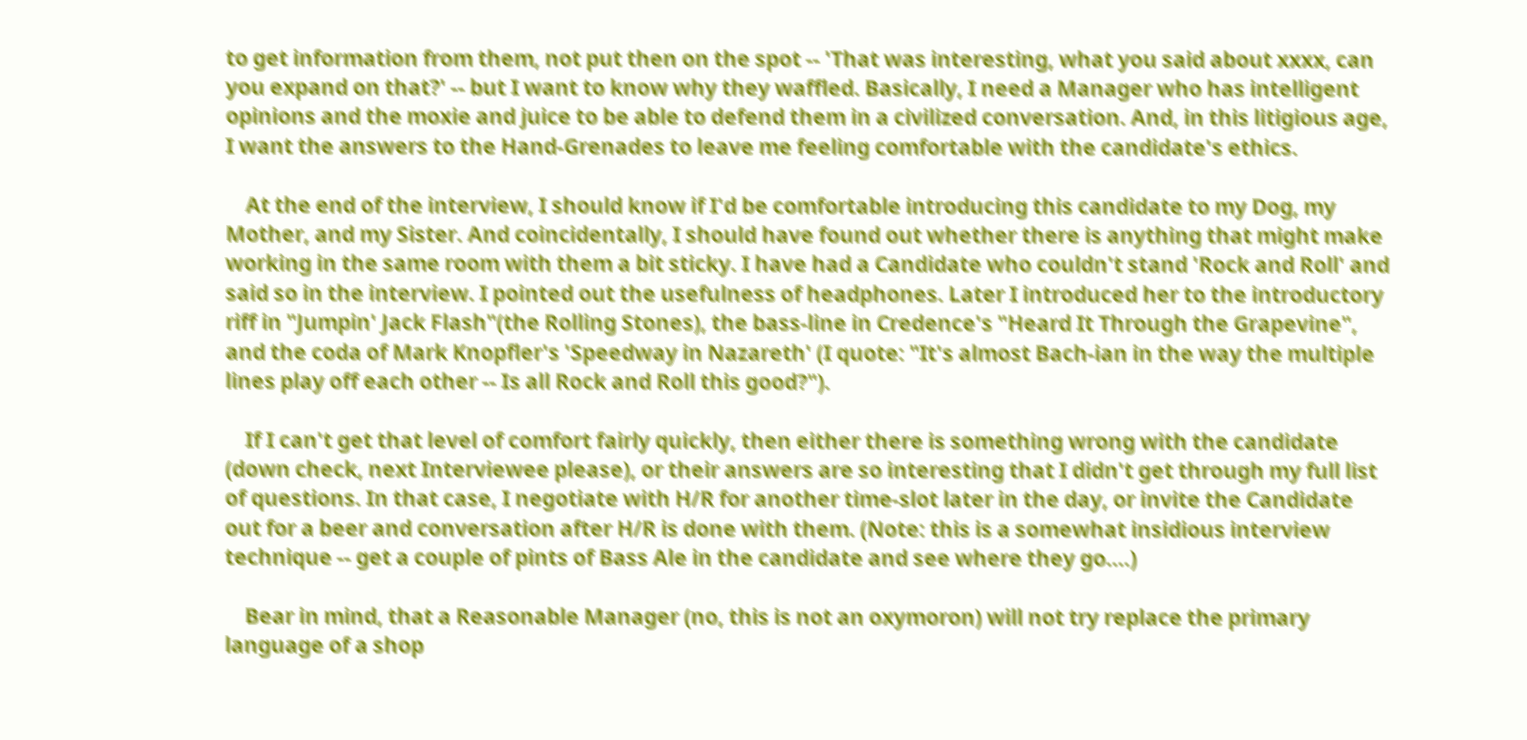to get information from them, not put then on the spot -- 'That was interesting, what you said about xxxx, can you expand on that?' -- but I want to know why they waffled. Basically, I need a Manager who has intelligent opinions and the moxie and juice to be able to defend them in a civilized conversation. And, in this litigious age, I want the answers to the Hand-Grenades to leave me feeling comfortable with the candidate's ethics.

    At the end of the interview, I should know if I'd be comfortable introducing this candidate to my Dog, my Mother, and my Sister. And coincidentally, I should have found out whether there is anything that might make working in the same room with them a bit sticky. I have had a Candidate who couldn't stand 'Rock and Roll' and said so in the interview. I pointed out the usefulness of headphones. Later I introduced her to the introductory riff in "Jumpin' Jack Flash"(the Rolling Stones), the bass-line in Credence's "Heard It Through the Grapevine", and the coda of Mark Knopfler's 'Speedway in Nazareth' (I quote: "It's almost Bach-ian in the way the multiple lines play off each other -- Is all Rock and Roll this good?").

    If I can't get that level of comfort fairly quickly, then either there is something wrong with the candidate (down check, next Interviewee please), or their answers are so interesting that I didn't get through my full list of questions. In that case, I negotiate with H/R for another time-slot later in the day, or invite the Candidate out for a beer and conversation after H/R is done with them. (Note: this is a somewhat insidious interview technique -- get a couple of pints of Bass Ale in the candidate and see where they go....)

    Bear in mind, that a Reasonable Manager (no, this is not an oxymoron) will not try replace the primary language of a shop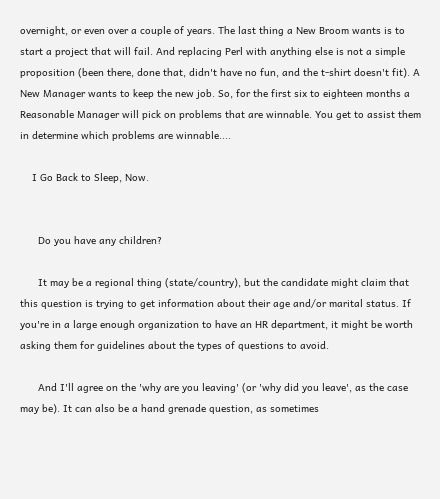overnight, or even over a couple of years. The last thing a New Broom wants is to start a project that will fail. And replacing Perl with anything else is not a simple proposition (been there, done that, didn't have no fun, and the t-shirt doesn't fit). A New Manager wants to keep the new job. So, for the first six to eighteen months a Reasonable Manager will pick on problems that are winnable. You get to assist them in determine which problems are winnable....

    I Go Back to Sleep, Now.


      Do you have any children?

      It may be a regional thing (state/country), but the candidate might claim that this question is trying to get information about their age and/or marital status. If you're in a large enough organization to have an HR department, it might be worth asking them for guidelines about the types of questions to avoid.

      And I'll agree on the 'why are you leaving' (or 'why did you leave', as the case may be). It can also be a hand grenade question, as sometimes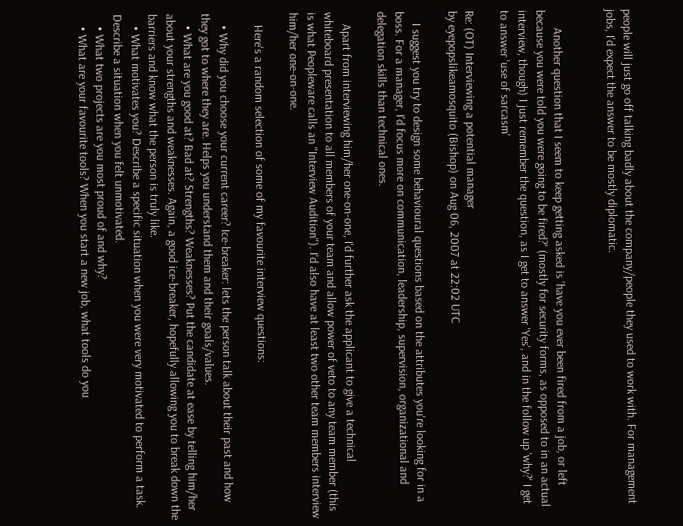people will just go off talking badly about the company/people they used to work with. For management jobs, I'd expect the answer to be mostly diplomatic.


      Another question that I seem to keep getting asked is 'have you ever been fired from a job, or left because you were told you were going to be fired?' (mostly for security forms, as opposed to in an actual interview, though) I just remember the question, as I get to answer 'Yes', and in the follow up 'why?' I get to answer 'use of sarcasm'

Re: (OT) Interviewing a potential manager
by eyepopslikeamosquito (Bishop) on Aug 06, 2007 at 22:02 UTC

    I suggest you try to design some behavioural questions based on the attributes you're looking for in a boss. For a manager, I'd focus more on communication, leadership, supervision, organizational and delegation skills than technical ones.

    Apart from interviewing him/her one-on-one, I'd further ask the applicant to give a technical whiteboard presentation to all members of your team and allow power of veto to any team member (this is what Peopleware calls an "Interview Audition"). I'd also have at least two other team members interview him/her one-on-one.

    Here's a random selection of some of my favourite interview questions:

    • Why did you choose your current career? Ice-breaker: lets the person talk about their past and how they got to where they are. Helps you understand them and their goals/values.
    • What are you good at? Bad at? Strengths? Weaknesses? Put the candidate at ease by telling him/her about your strengths and weaknesses. Again, a good ice-breaker, hopefully allowing you to break down the barriers and know what the person is truly like.
    • What motivates you? Describe a specific situation when you were very motivated to perform a task. Describe a situation when you felt unmotivated.
    • What two projects are you most proud of and why?
    • What are your favourite tools? When you start a new job, what tools do you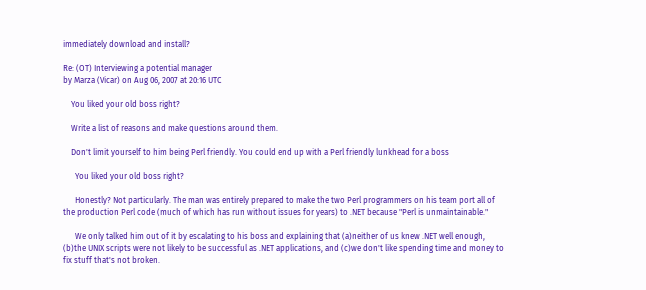immediately download and install?

Re: (OT) Interviewing a potential manager
by Marza (Vicar) on Aug 06, 2007 at 20:16 UTC

    You liked your old boss right?

    Write a list of reasons and make questions around them.

    Don't limit yourself to him being Perl friendly. You could end up with a Perl friendly lunkhead for a boss

      You liked your old boss right?

      Honestly? Not particularly. The man was entirely prepared to make the two Perl programmers on his team port all of the production Perl code (much of which has run without issues for years) to .NET because "Perl is unmaintainable."

      We only talked him out of it by escalating to his boss and explaining that (a)neither of us knew .NET well enough, (b)the UNIX scripts were not likely to be successful as .NET applications, and (c)we don't like spending time and money to fix stuff that's not broken.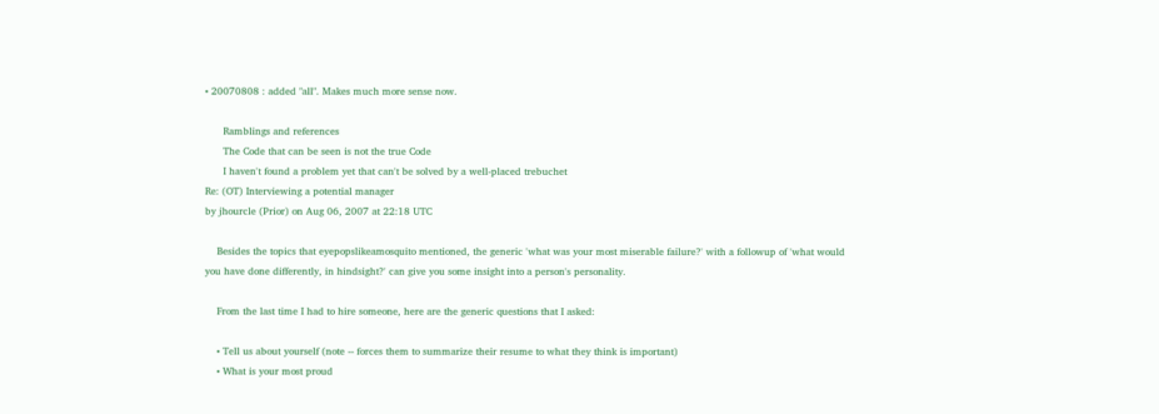• 20070808 : added "all". Makes much more sense now.

      Ramblings and references
      The Code that can be seen is not the true Code
      I haven't found a problem yet that can't be solved by a well-placed trebuchet
Re: (OT) Interviewing a potential manager
by jhourcle (Prior) on Aug 06, 2007 at 22:18 UTC

    Besides the topics that eyepopslikeamosquito mentioned, the generic 'what was your most miserable failure?' with a followup of 'what would you have done differently, in hindsight?' can give you some insight into a person's personality.

    From the last time I had to hire someone, here are the generic questions that I asked:

    • Tell us about yourself (note -- forces them to summarize their resume to what they think is important)
    • What is your most proud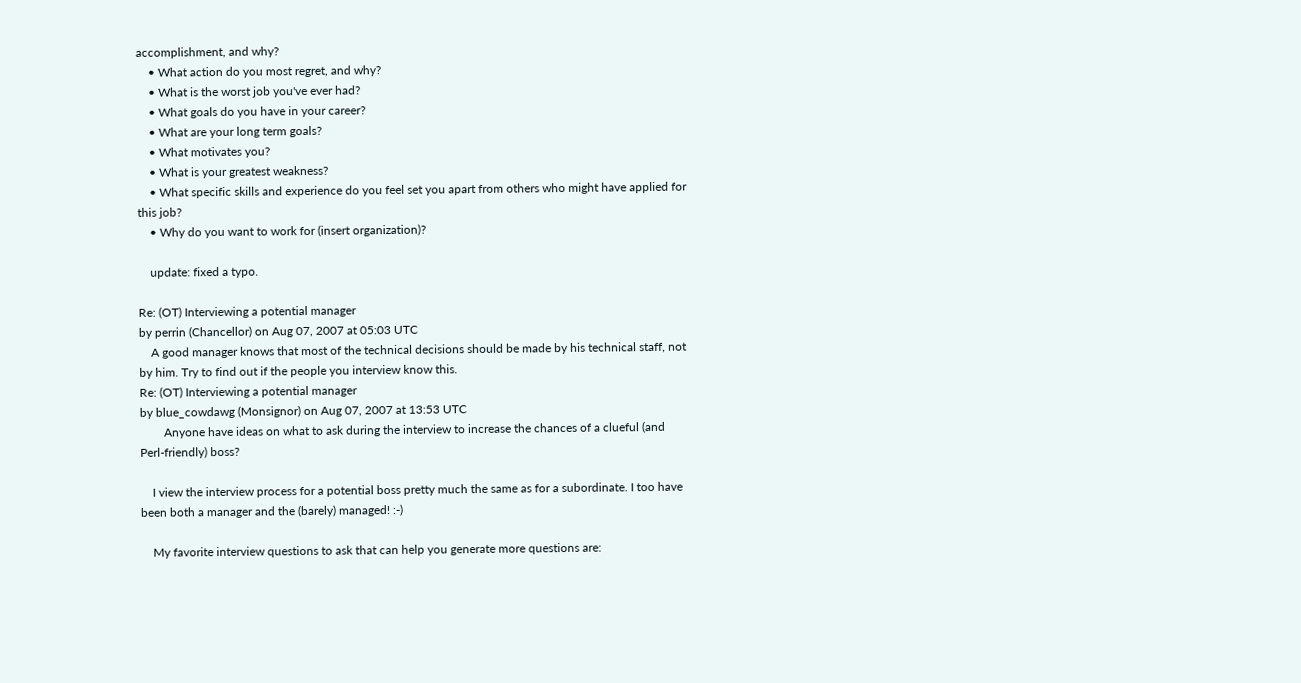accomplishment, and why?
    • What action do you most regret, and why?
    • What is the worst job you've ever had?
    • What goals do you have in your career?
    • What are your long term goals?
    • What motivates you?
    • What is your greatest weakness?
    • What specific skills and experience do you feel set you apart from others who might have applied for this job?
    • Why do you want to work for (insert organization)?

    update: fixed a typo.

Re: (OT) Interviewing a potential manager
by perrin (Chancellor) on Aug 07, 2007 at 05:03 UTC
    A good manager knows that most of the technical decisions should be made by his technical staff, not by him. Try to find out if the people you interview know this.
Re: (OT) Interviewing a potential manager
by blue_cowdawg (Monsignor) on Aug 07, 2007 at 13:53 UTC
        Anyone have ideas on what to ask during the interview to increase the chances of a clueful (and Perl-friendly) boss?

    I view the interview process for a potential boss pretty much the same as for a subordinate. I too have been both a manager and the (barely) managed! :-)

    My favorite interview questions to ask that can help you generate more questions are: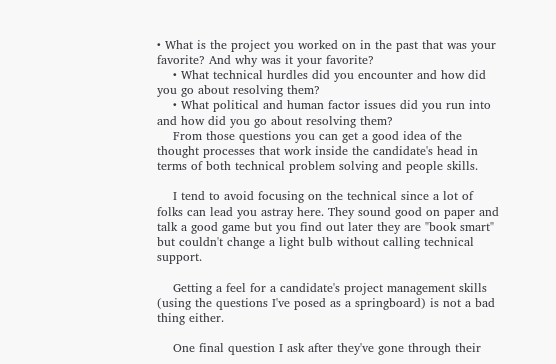• What is the project you worked on in the past that was your favorite? And why was it your favorite?
    • What technical hurdles did you encounter and how did you go about resolving them?
    • What political and human factor issues did you run into and how did you go about resolving them?
    From those questions you can get a good idea of the thought processes that work inside the candidate's head in terms of both technical problem solving and people skills.

    I tend to avoid focusing on the technical since a lot of folks can lead you astray here. They sound good on paper and talk a good game but you find out later they are "book smart" but couldn't change a light bulb without calling technical support.

    Getting a feel for a candidate's project management skills (using the questions I've posed as a springboard) is not a bad thing either.

    One final question I ask after they've gone through their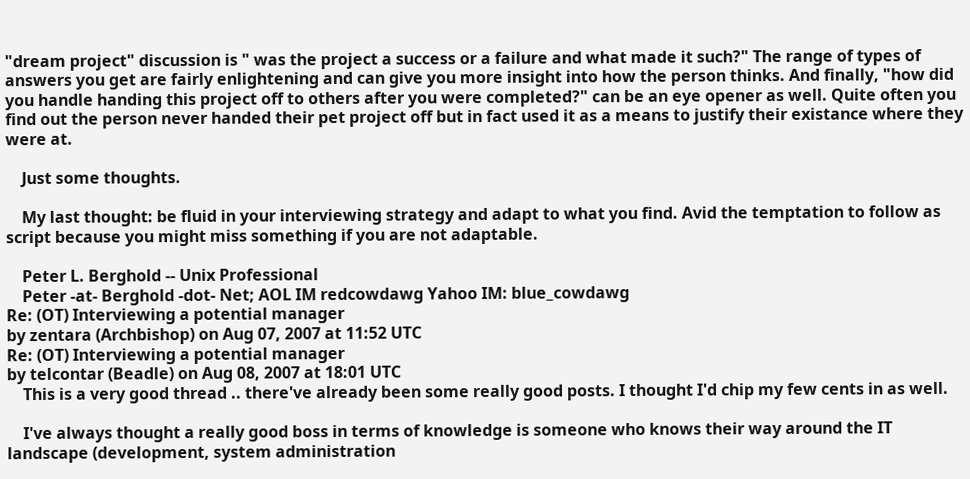"dream project" discussion is " was the project a success or a failure and what made it such?" The range of types of answers you get are fairly enlightening and can give you more insight into how the person thinks. And finally, "how did you handle handing this project off to others after you were completed?" can be an eye opener as well. Quite often you find out the person never handed their pet project off but in fact used it as a means to justify their existance where they were at.

    Just some thoughts.

    My last thought: be fluid in your interviewing strategy and adapt to what you find. Avid the temptation to follow as script because you might miss something if you are not adaptable.

    Peter L. Berghold -- Unix Professional
    Peter -at- Berghold -dot- Net; AOL IM redcowdawg Yahoo IM: blue_cowdawg
Re: (OT) Interviewing a potential manager
by zentara (Archbishop) on Aug 07, 2007 at 11:52 UTC
Re: (OT) Interviewing a potential manager
by telcontar (Beadle) on Aug 08, 2007 at 18:01 UTC
    This is a very good thread .. there've already been some really good posts. I thought I'd chip my few cents in as well.

    I've always thought a really good boss in terms of knowledge is someone who knows their way around the IT landscape (development, system administration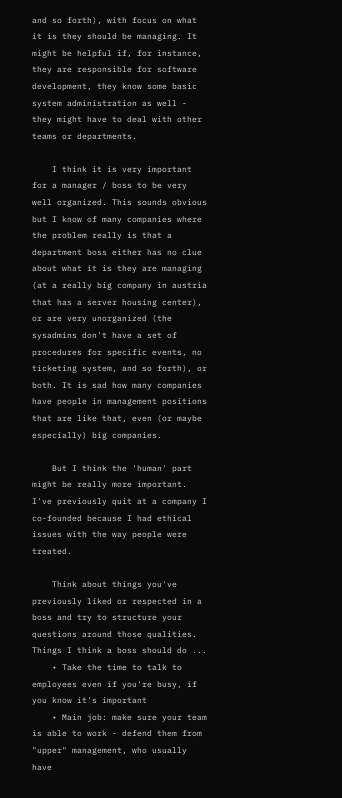and so forth), with focus on what it is they should be managing. It might be helpful if, for instance, they are responsible for software development, they know some basic system administration as well - they might have to deal with other teams or departments.

    I think it is very important for a manager / boss to be very well organized. This sounds obvious but I know of many companies where the problem really is that a department boss either has no clue about what it is they are managing (at a really big company in austria that has a server housing center), or are very unorganized (the sysadmins don't have a set of procedures for specific events, no ticketing system, and so forth), or both. It is sad how many companies have people in management positions that are like that, even (or maybe especially) big companies.

    But I think the 'human' part might be really more important. I've previously quit at a company I co-founded because I had ethical issues with the way people were treated.

    Think about things you've previously liked or respected in a boss and try to structure your questions around those qualities. Things I think a boss should do ...
    • Take the time to talk to employees even if you're busy, if you know it's important
    • Main job: make sure your team is able to work - defend them from "upper" management, who usually have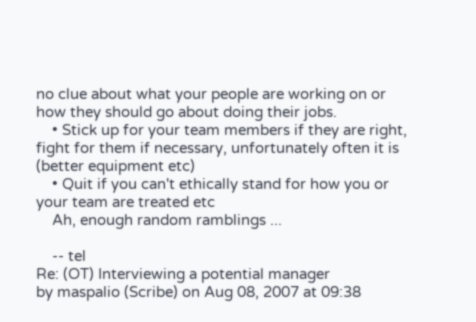no clue about what your people are working on or how they should go about doing their jobs.
    • Stick up for your team members if they are right, fight for them if necessary, unfortunately often it is (better equipment etc)
    • Quit if you can't ethically stand for how you or your team are treated etc
    Ah, enough random ramblings ...

    -- tel
Re: (OT) Interviewing a potential manager
by maspalio (Scribe) on Aug 08, 2007 at 09:38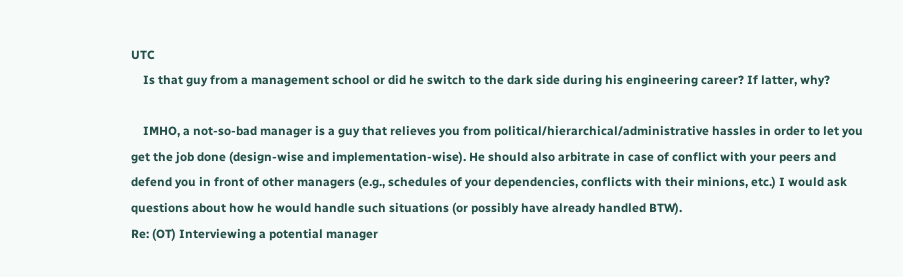UTC
    Is that guy from a management school or did he switch to the dark side during his engineering career? If latter, why?

    IMHO, a not-so-bad manager is a guy that relieves you from political/hierarchical/administrative hassles in order to let you get the job done (design-wise and implementation-wise). He should also arbitrate in case of conflict with your peers and defend you in front of other managers (e.g., schedules of your dependencies, conflicts with their minions, etc.) I would ask questions about how he would handle such situations (or possibly have already handled BTW).
Re: (OT) Interviewing a potential manager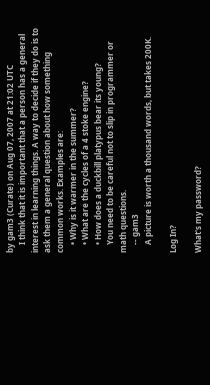by gam3 (Curate) on Aug 07, 2007 at 21:02 UTC
    I think that it is important that a person has a general interest in learning things. A way to decide if they do is to ask them a general question about how something common works. Examples are:
    • Why is it warmer in the summer?
    • What are the cycles of a 4 stoke engine?
    • How does a duckbill platypus bear its young?
    You need to be careful not to slip in programmer or math questions.
    -- gam3
    A picture is worth a thousand words, but takes 200K.

Log In?

What's my password?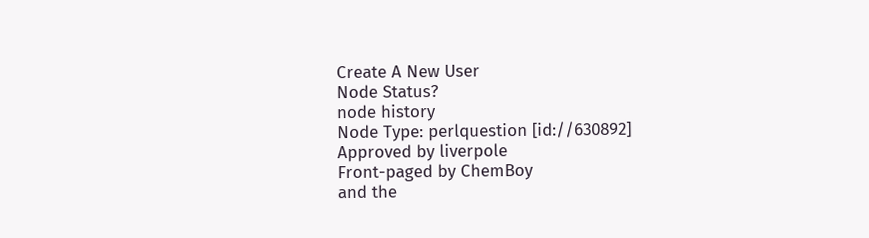Create A New User
Node Status?
node history
Node Type: perlquestion [id://630892]
Approved by liverpole
Front-paged by ChemBoy
and the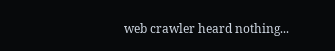web crawler heard nothing...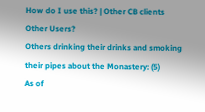How do I use this? | Other CB clients
Other Users?
Others drinking their drinks and smoking their pipes about the Monastery: (5)
As of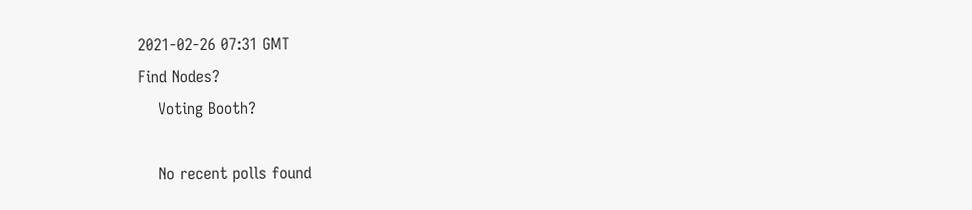2021-02-26 07:31 GMT
Find Nodes?
    Voting Booth?

    No recent polls found